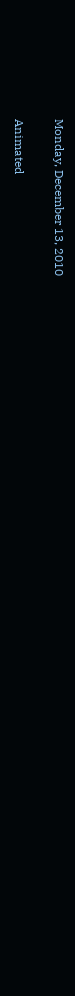Monday, December 13, 2010

Animated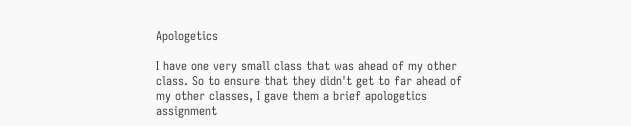Apologetics

I have one very small class that was ahead of my other class. So to ensure that they didn't get to far ahead of my other classes, I gave them a brief apologetics assignment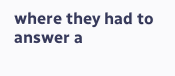where they had to answer a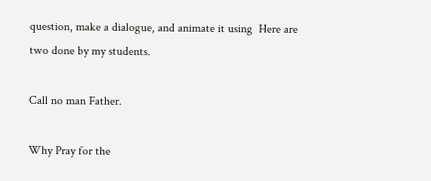question, make a dialogue, and animate it using  Here are two done by my students.

Call no man Father.

Why Pray for the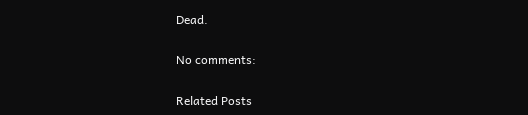Dead.

No comments:

Related Posts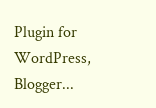Plugin for WordPress, Blogger...